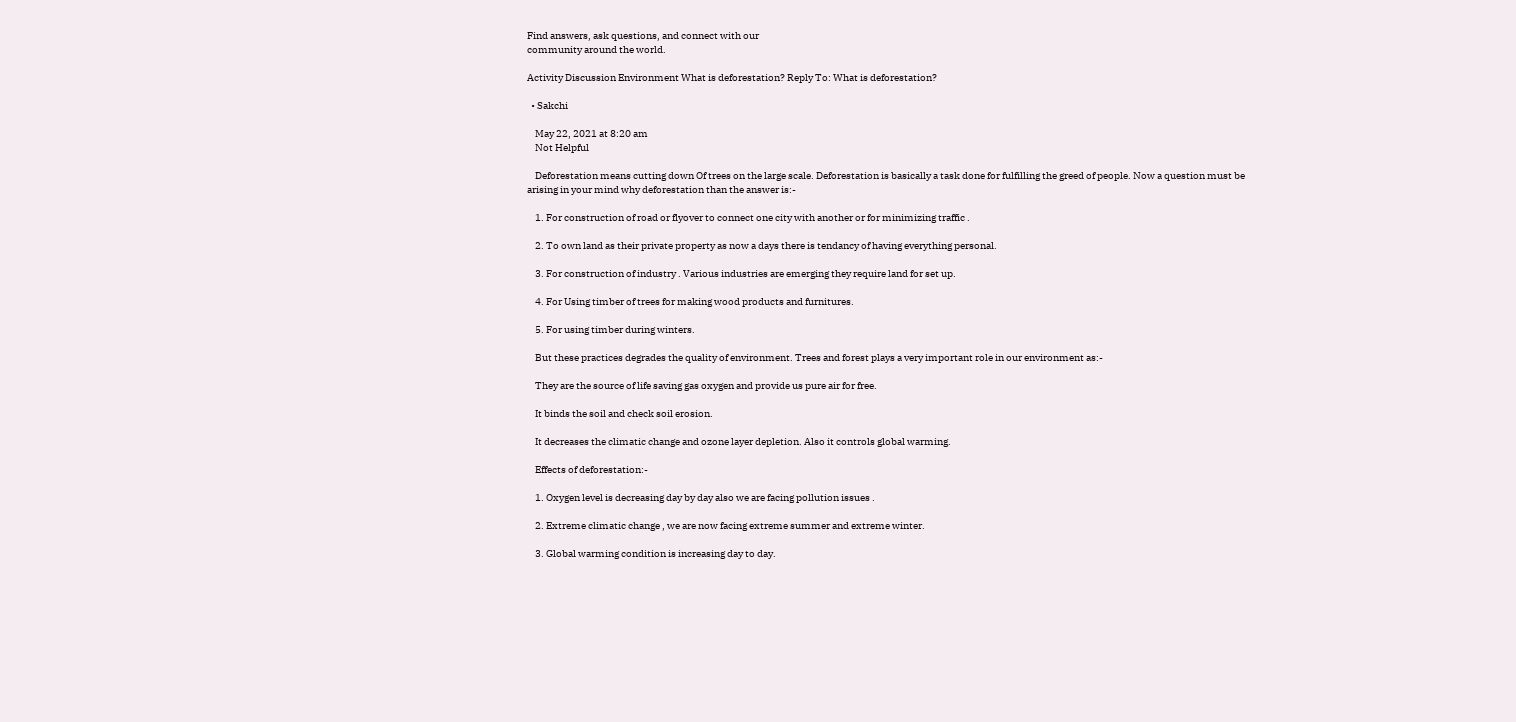Find answers, ask questions, and connect with our
community around the world.

Activity Discussion Environment What is deforestation? Reply To: What is deforestation?

  • Sakchi

    May 22, 2021 at 8:20 am
    Not Helpful

    Deforestation means cutting down Of trees on the large scale. Deforestation is basically a task done for fulfilling the greed of people. Now a question must be arising in your mind why deforestation than the answer is:-

    1. For construction of road or flyover to connect one city with another or for minimizing traffic .

    2. To own land as their private property as now a days there is tendancy of having everything personal.

    3. For construction of industry . Various industries are emerging they require land for set up.

    4. For Using timber of trees for making wood products and furnitures.

    5. For using timber during winters.

    But these practices degrades the quality of environment. Trees and forest plays a very important role in our environment as:-

    They are the source of life saving gas oxygen and provide us pure air for free.

    It binds the soil and check soil erosion.

    It decreases the climatic change and ozone layer depletion. Also it controls global warming.

    Effects of deforestation:-

    1. Oxygen level is decreasing day by day also we are facing pollution issues .

    2. Extreme climatic change , we are now facing extreme summer and extreme winter.

    3. Global warming condition is increasing day to day.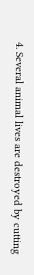4. Several animal lives are destroyed by cutting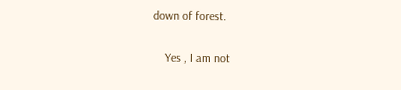down of forest.

    Yes , I am not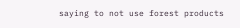saying to not use forest products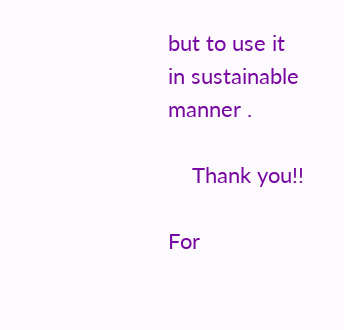but to use it in sustainable manner .

    Thank you!!

For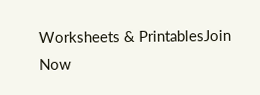Worksheets & PrintablesJoin Now